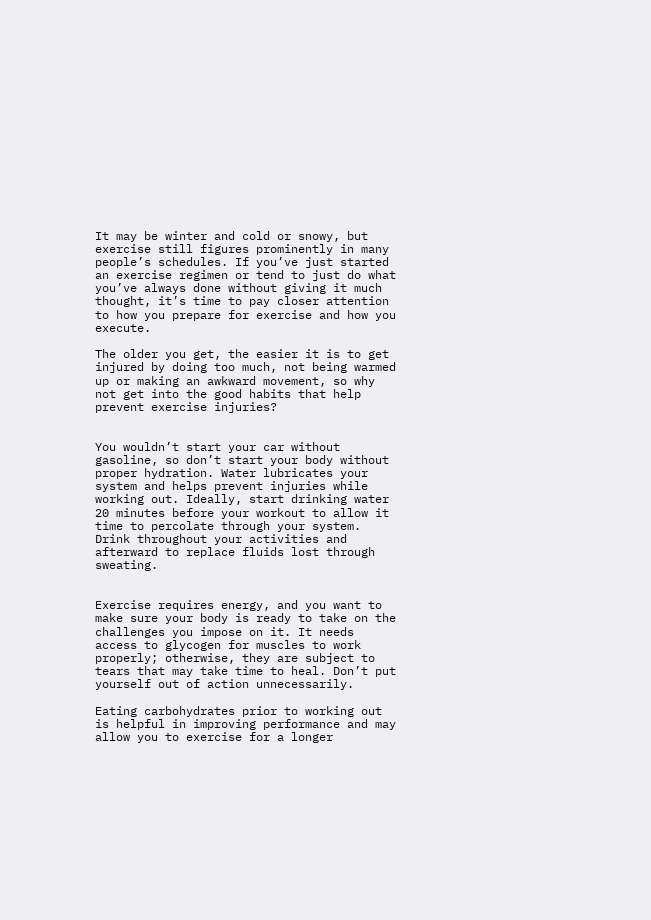It may be winter and cold or snowy, but exercise still figures prominently in many people’s schedules. If you’ve just started an exercise regimen or tend to just do what you’ve always done without giving it much thought, it’s time to pay closer attention to how you prepare for exercise and how you execute.

The older you get, the easier it is to get injured by doing too much, not being warmed up or making an awkward movement, so why not get into the good habits that help prevent exercise injuries?


You wouldn’t start your car without gasoline, so don’t start your body without proper hydration. Water lubricates your system and helps prevent injuries while working out. Ideally, start drinking water 20 minutes before your workout to allow it time to percolate through your system. Drink throughout your activities and afterward to replace fluids lost through sweating.


Exercise requires energy, and you want to make sure your body is ready to take on the challenges you impose on it. It needs access to glycogen for muscles to work properly; otherwise, they are subject to tears that may take time to heal. Don’t put yourself out of action unnecessarily.

Eating carbohydrates prior to working out is helpful in improving performance and may allow you to exercise for a longer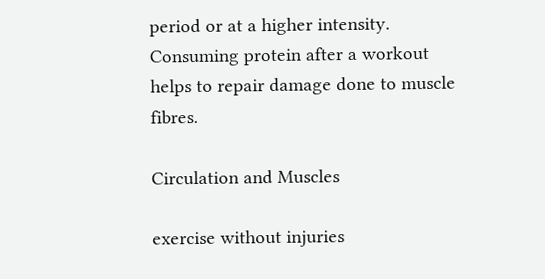period or at a higher intensity. Consuming protein after a workout helps to repair damage done to muscle fibres.

Circulation and Muscles

exercise without injuries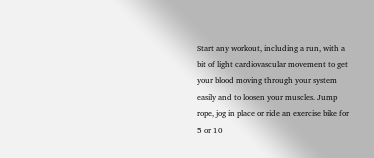Start any workout, including a run, with a bit of light cardiovascular movement to get your blood moving through your system easily and to loosen your muscles. Jump rope, jog in place or ride an exercise bike for 5 or 10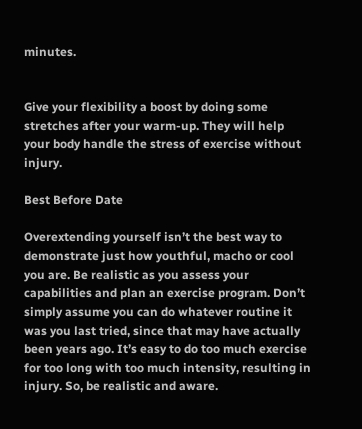minutes.


Give your flexibility a boost by doing some stretches after your warm-up. They will help your body handle the stress of exercise without injury.

Best Before Date

Overextending yourself isn’t the best way to demonstrate just how youthful, macho or cool you are. Be realistic as you assess your capabilities and plan an exercise program. Don’t simply assume you can do whatever routine it was you last tried, since that may have actually been years ago. It’s easy to do too much exercise for too long with too much intensity, resulting in injury. So, be realistic and aware.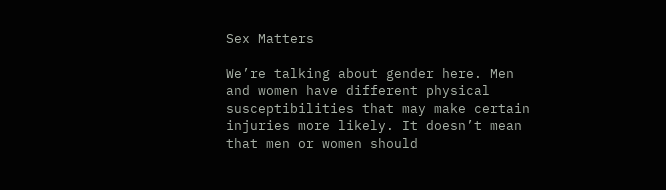Sex Matters

We’re talking about gender here. Men and women have different physical susceptibilities that may make certain injuries more likely. It doesn’t mean that men or women should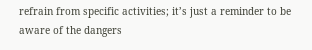refrain from specific activities; it’s just a reminder to be aware of the dangers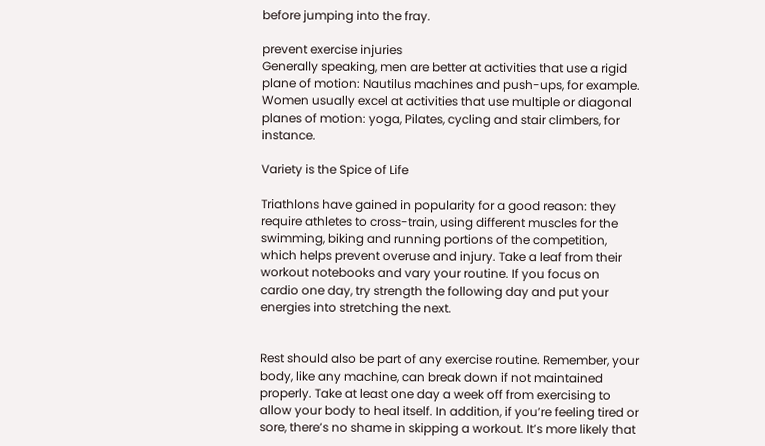before jumping into the fray.

prevent exercise injuries
Generally speaking, men are better at activities that use a rigid plane of motion: Nautilus machines and push-ups, for example. Women usually excel at activities that use multiple or diagonal planes of motion: yoga, Pilates, cycling and stair climbers, for instance.

Variety is the Spice of Life

Triathlons have gained in popularity for a good reason: they require athletes to cross-train, using different muscles for the swimming, biking and running portions of the competition, which helps prevent overuse and injury. Take a leaf from their workout notebooks and vary your routine. If you focus on cardio one day, try strength the following day and put your energies into stretching the next.


Rest should also be part of any exercise routine. Remember, your body, like any machine, can break down if not maintained properly. Take at least one day a week off from exercising to allow your body to heal itself. In addition, if you’re feeling tired or sore, there’s no shame in skipping a workout. It’s more likely that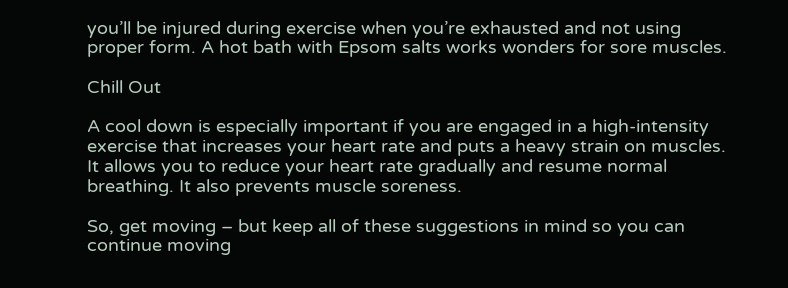you’ll be injured during exercise when you’re exhausted and not using proper form. A hot bath with Epsom salts works wonders for sore muscles.

Chill Out

A cool down is especially important if you are engaged in a high-intensity exercise that increases your heart rate and puts a heavy strain on muscles. It allows you to reduce your heart rate gradually and resume normal breathing. It also prevents muscle soreness.

So, get moving – but keep all of these suggestions in mind so you can continue moving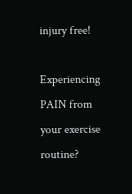injury free!

Experiencing PAIN from your exercise routine?